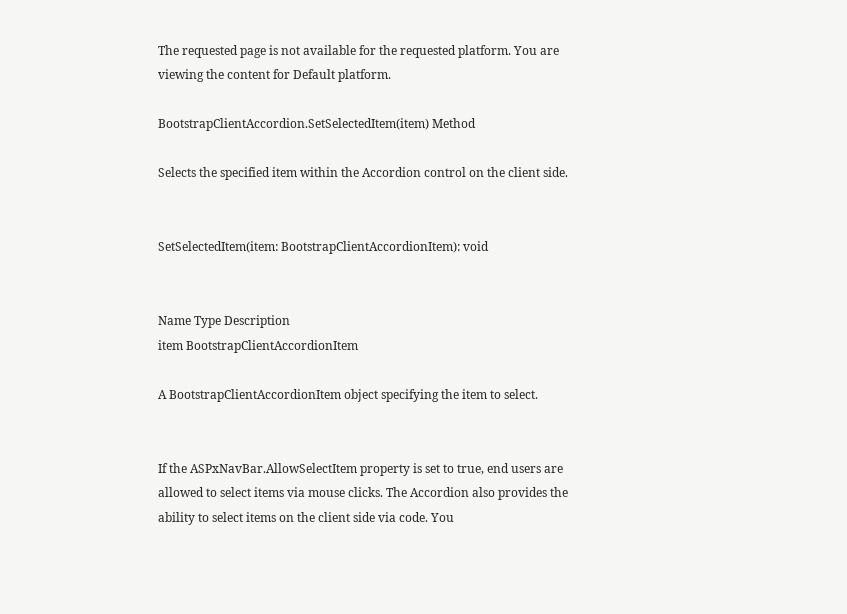The requested page is not available for the requested platform. You are viewing the content for Default platform.

BootstrapClientAccordion.SetSelectedItem(item) Method

Selects the specified item within the Accordion control on the client side.


SetSelectedItem(item: BootstrapClientAccordionItem): void


Name Type Description
item BootstrapClientAccordionItem

A BootstrapClientAccordionItem object specifying the item to select.


If the ASPxNavBar.AllowSelectItem property is set to true, end users are allowed to select items via mouse clicks. The Accordion also provides the ability to select items on the client side via code. You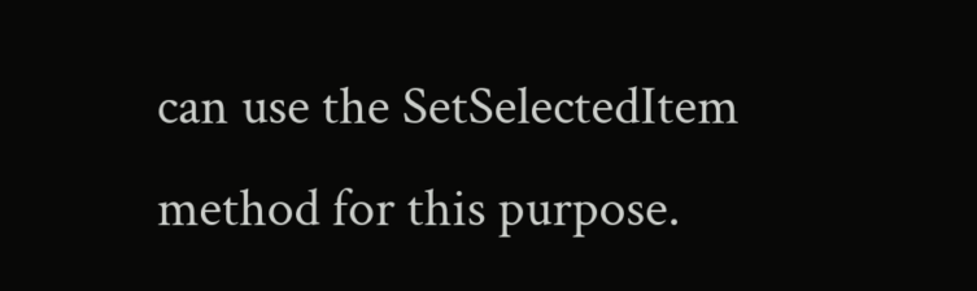can use the SetSelectedItem method for this purpose.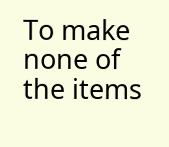To make none of the items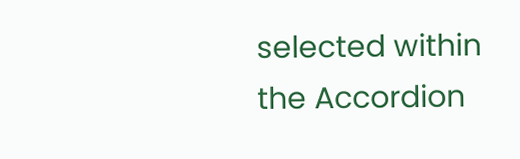selected within the Accordion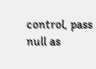control, pass null as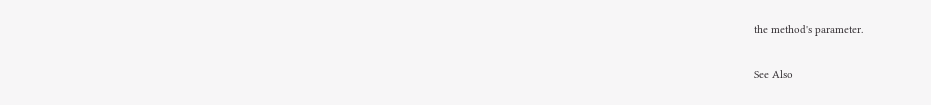the method's parameter.

See Also